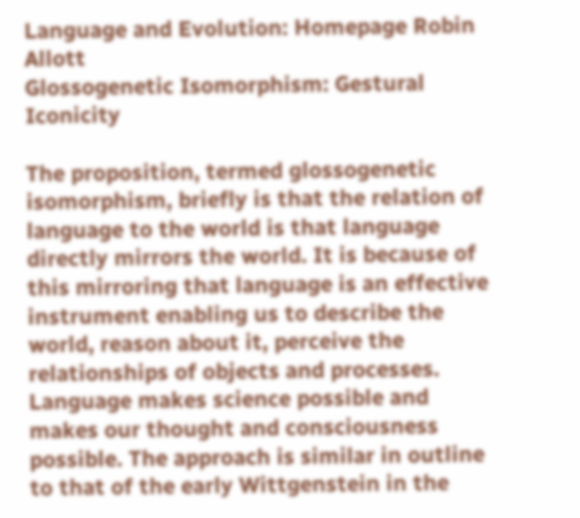Language and Evolution: Homepage Robin Allott
Glossogenetic Isomorphism: Gestural Iconicity

The proposition, termed glossogenetic isomorphism, briefly is that the relation of language to the world is that language directly mirrors the world. It is because of this mirroring that language is an effective instrument enabling us to describe the world, reason about it, perceive the relationships of objects and processes. Language makes science possible and makes our thought and consciousness possible. The approach is similar in outline to that of the early Wittgenstein in the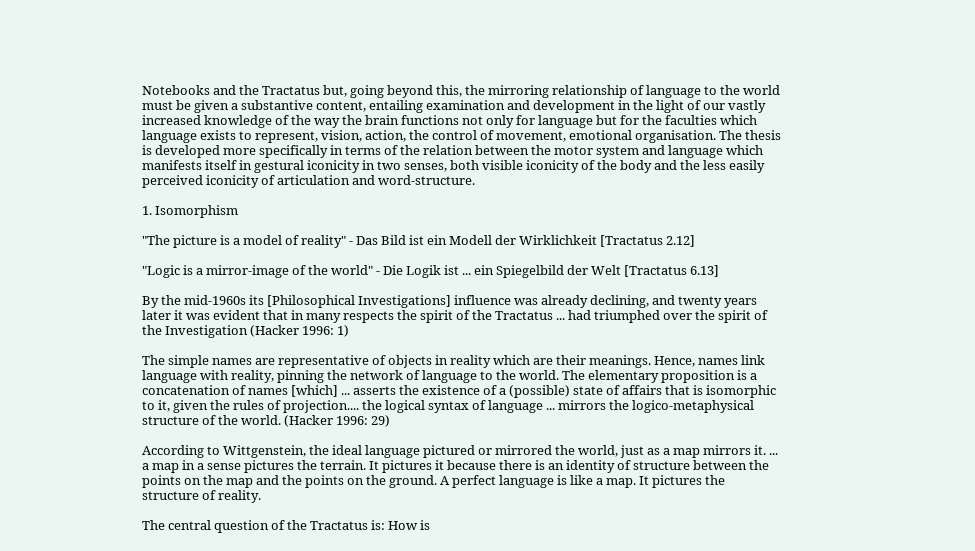Notebooks and the Tractatus but, going beyond this, the mirroring relationship of language to the world must be given a substantive content, entailing examination and development in the light of our vastly increased knowledge of the way the brain functions not only for language but for the faculties which language exists to represent, vision, action, the control of movement, emotional organisation. The thesis is developed more specifically in terms of the relation between the motor system and language which manifests itself in gestural iconicity in two senses, both visible iconicity of the body and the less easily perceived iconicity of articulation and word-structure.

1. Isomorphism

"The picture is a model of reality" - Das Bild ist ein Modell der Wirklichkeit [Tractatus 2.12]

"Logic is a mirror-image of the world" - Die Logik ist ... ein Spiegelbild der Welt [Tractatus 6.13]

By the mid-1960s its [Philosophical Investigations] influence was already declining, and twenty years later it was evident that in many respects the spirit of the Tractatus ... had triumphed over the spirit of the Investigation (Hacker 1996: 1)

The simple names are representative of objects in reality which are their meanings. Hence, names link language with reality, pinning the network of language to the world. The elementary proposition is a concatenation of names [which] ... asserts the existence of a (possible) state of affairs that is isomorphic to it, given the rules of projection.... the logical syntax of language ... mirrors the logico-metaphysical structure of the world. (Hacker 1996: 29)

According to Wittgenstein, the ideal language pictured or mirrored the world, just as a map mirrors it. ... a map in a sense pictures the terrain. It pictures it because there is an identity of structure between the points on the map and the points on the ground. A perfect language is like a map. It pictures the structure of reality.

The central question of the Tractatus is: How is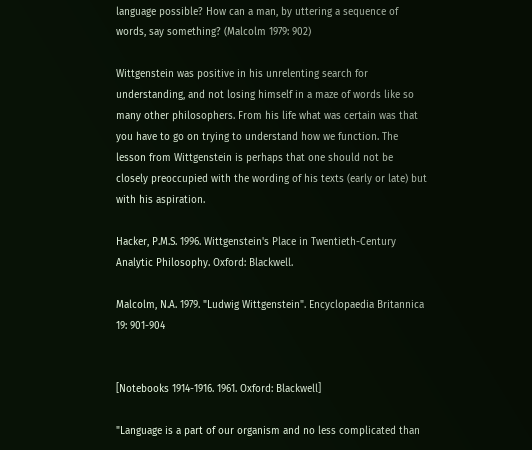language possible? How can a man, by uttering a sequence of words, say something? (Malcolm 1979: 902)

Wittgenstein was positive in his unrelenting search for understanding, and not losing himself in a maze of words like so many other philosophers. From his life what was certain was that you have to go on trying to understand how we function. The lesson from Wittgenstein is perhaps that one should not be closely preoccupied with the wording of his texts (early or late) but with his aspiration.

Hacker, P.M.S. 1996. Wittgenstein's Place in Twentieth-Century Analytic Philosophy. Oxford: Blackwell.

Malcolm, N.A. 1979. "Ludwig Wittgenstein". Encyclopaedia Britannica 19: 901-904


[Notebooks 1914-1916. 1961. Oxford: Blackwell]

"Language is a part of our organism and no less complicated than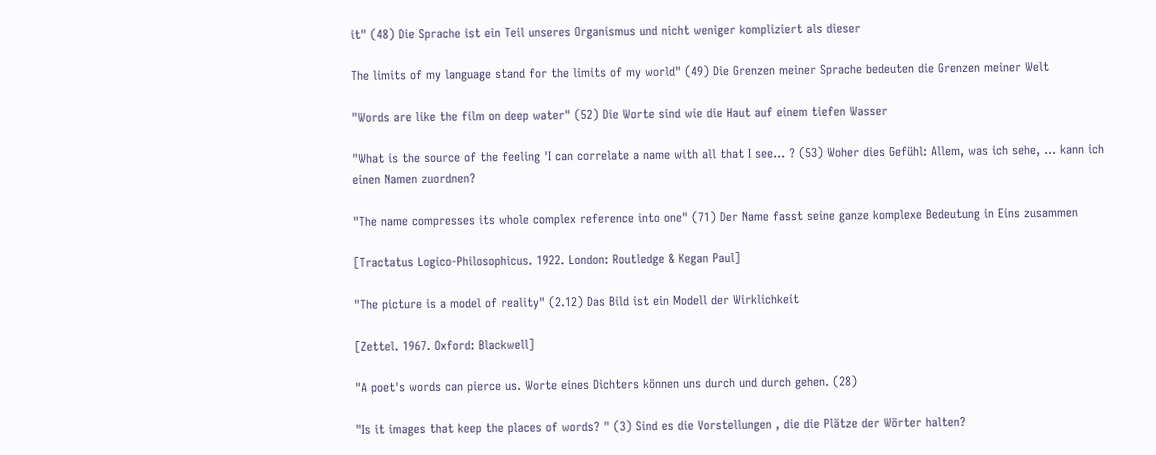it" (48) Die Sprache ist ein Teil unseres Organismus und nicht weniger kompliziert als dieser

The limits of my language stand for the limits of my world" (49) Die Grenzen meiner Sprache bedeuten die Grenzen meiner Welt

"Words are like the film on deep water" (52) Die Worte sind wie die Haut auf einem tiefen Wasser

"What is the source of the feeling 'I can correlate a name with all that I see... ? (53) Woher dies Gefühl: Allem, was ich sehe, ... kann ich einen Namen zuordnen?

"The name compresses its whole complex reference into one" (71) Der Name fasst seine ganze komplexe Bedeutung in Eins zusammen

[Tractatus Logico-Philosophicus. 1922. London: Routledge & Kegan Paul]

"The picture is a model of reality" (2.12) Das Bild ist ein Modell der Wirklichkeit

[Zettel. 1967. Oxford: Blackwell]

"A poet's words can pierce us. Worte eines Dichters können uns durch und durch gehen. (28)

"Is it images that keep the places of words? " (3) Sind es die Vorstellungen , die die Plätze der Wörter halten?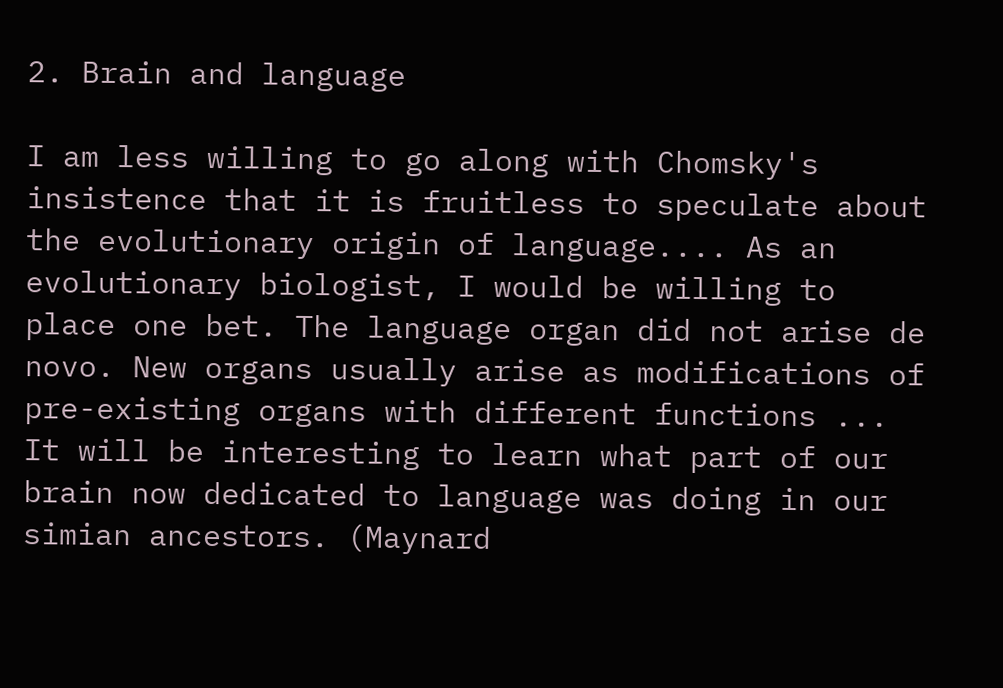2. Brain and language

I am less willing to go along with Chomsky's insistence that it is fruitless to speculate about the evolutionary origin of language.... As an evolutionary biologist, I would be willing to place one bet. The language organ did not arise de novo. New organs usually arise as modifications of pre-existing organs with different functions ... It will be interesting to learn what part of our brain now dedicated to language was doing in our simian ancestors. (Maynard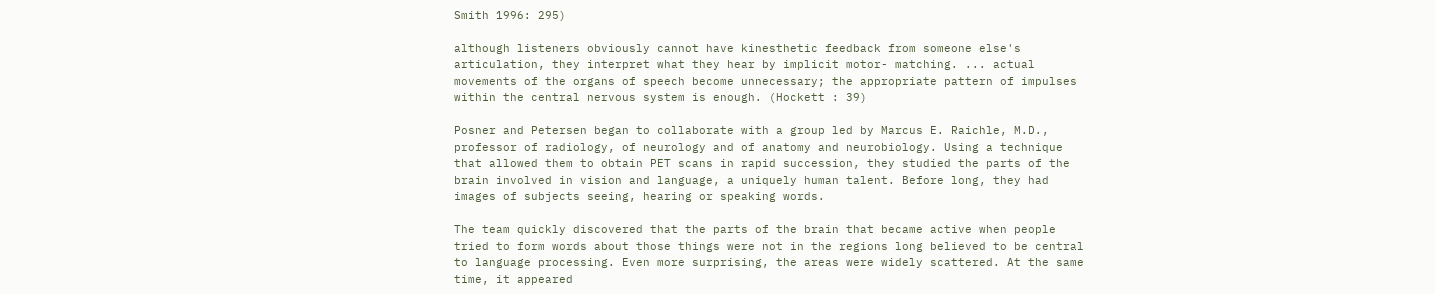Smith 1996: 295)

although listeners obviously cannot have kinesthetic feedback from someone else's articulation, they interpret what they hear by implicit motor- matching. ... actual movements of the organs of speech become unnecessary; the appropriate pattern of impulses within the central nervous system is enough. (Hockett : 39)

Posner and Petersen began to collaborate with a group led by Marcus E. Raichle, M.D., professor of radiology, of neurology and of anatomy and neurobiology. Using a technique that allowed them to obtain PET scans in rapid succession, they studied the parts of the brain involved in vision and language, a uniquely human talent. Before long, they had images of subjects seeing, hearing or speaking words.

The team quickly discovered that the parts of the brain that became active when people tried to form words about those things were not in the regions long believed to be central to language processing. Even more surprising, the areas were widely scattered. At the same time, it appeared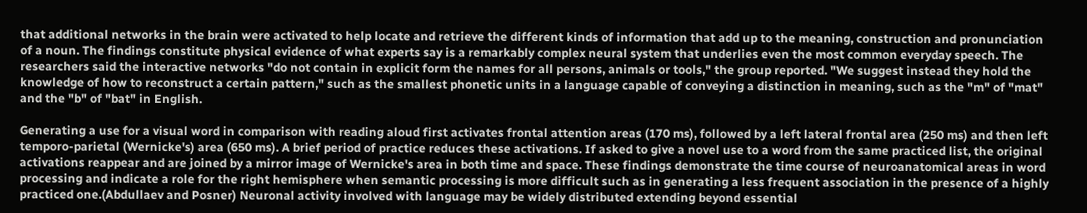that additional networks in the brain were activated to help locate and retrieve the different kinds of information that add up to the meaning, construction and pronunciation of a noun. The findings constitute physical evidence of what experts say is a remarkably complex neural system that underlies even the most common everyday speech. The researchers said the interactive networks "do not contain in explicit form the names for all persons, animals or tools," the group reported. "We suggest instead they hold the knowledge of how to reconstruct a certain pattern," such as the smallest phonetic units in a language capable of conveying a distinction in meaning, such as the "m" of "mat" and the "b" of "bat" in English.

Generating a use for a visual word in comparison with reading aloud first activates frontal attention areas (170 ms), followed by a left lateral frontal area (250 ms) and then left temporo-parietal (Wernicke's) area (650 ms). A brief period of practice reduces these activations. If asked to give a novel use to a word from the same practiced list, the original activations reappear and are joined by a mirror image of Wernicke's area in both time and space. These findings demonstrate the time course of neuroanatomical areas in word processing and indicate a role for the right hemisphere when semantic processing is more difficult such as in generating a less frequent association in the presence of a highly practiced one.(Abdullaev and Posner) Neuronal activity involved with language may be widely distributed extending beyond essential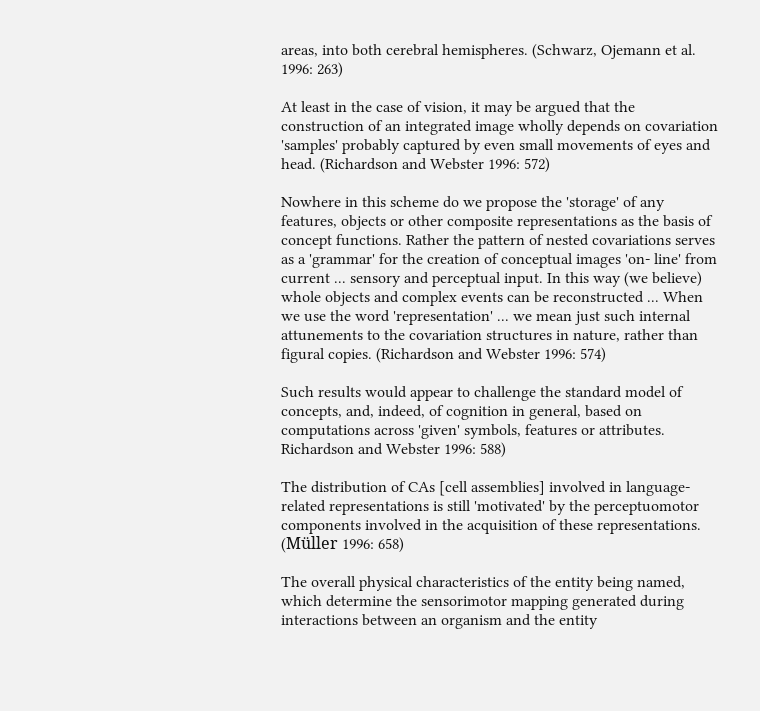areas, into both cerebral hemispheres. (Schwarz, Ojemann et al. 1996: 263)

At least in the case of vision, it may be argued that the construction of an integrated image wholly depends on covariation 'samples' probably captured by even small movements of eyes and head. (Richardson and Webster 1996: 572)

Nowhere in this scheme do we propose the 'storage' of any features, objects or other composite representations as the basis of concept functions. Rather the pattern of nested covariations serves as a 'grammar' for the creation of conceptual images 'on- line' from current ... sensory and perceptual input. In this way (we believe) whole objects and complex events can be reconstructed ... When we use the word 'representation' ... we mean just such internal attunements to the covariation structures in nature, rather than figural copies. (Richardson and Webster 1996: 574)

Such results would appear to challenge the standard model of concepts, and, indeed, of cognition in general, based on computations across 'given' symbols, features or attributes. Richardson and Webster 1996: 588)

The distribution of CAs [cell assemblies] involved in language-related representations is still 'motivated' by the perceptuomotor components involved in the acquisition of these representations. (Müller 1996: 658)

The overall physical characteristics of the entity being named, which determine the sensorimotor mapping generated during interactions between an organism and the entity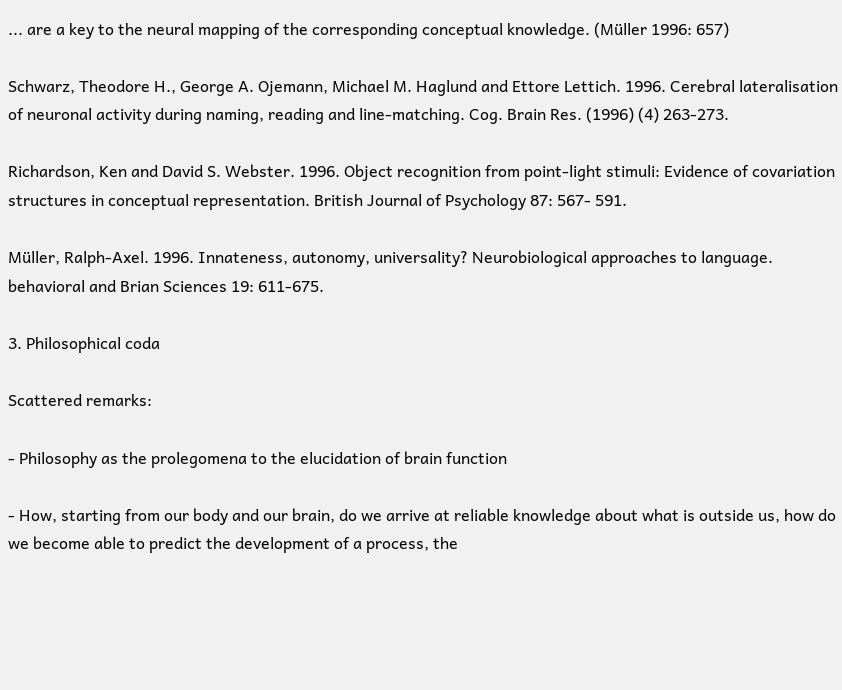... are a key to the neural mapping of the corresponding conceptual knowledge. (Müller 1996: 657)

Schwarz, Theodore H., George A. Ojemann, Michael M. Haglund and Ettore Lettich. 1996. Cerebral lateralisation of neuronal activity during naming, reading and line-matching. Cog. Brain Res. (1996) (4) 263-273.

Richardson, Ken and David S. Webster. 1996. Object recognition from point-light stimuli: Evidence of covariation structures in conceptual representation. British Journal of Psychology 87: 567- 591.

Müller, Ralph-Axel. 1996. Innateness, autonomy, universality? Neurobiological approaches to language. behavioral and Brian Sciences 19: 611-675.

3. Philosophical coda

Scattered remarks:

- Philosophy as the prolegomena to the elucidation of brain function

- How, starting from our body and our brain, do we arrive at reliable knowledge about what is outside us, how do we become able to predict the development of a process, the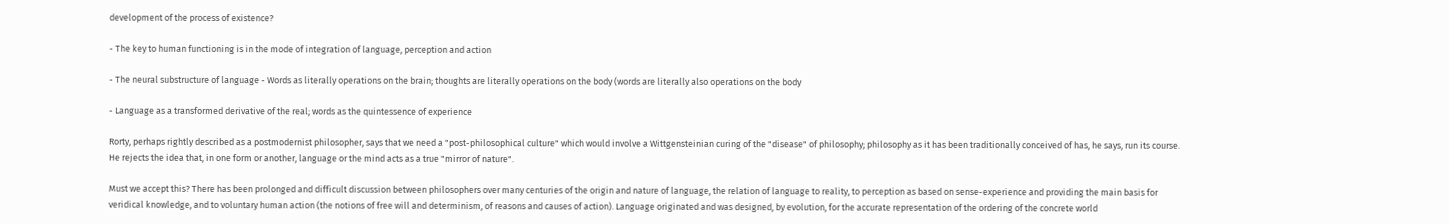development of the process of existence?

- The key to human functioning is in the mode of integration of language, perception and action

- The neural substructure of language - Words as literally operations on the brain; thoughts are literally operations on the body (words are literally also operations on the body

- Language as a transformed derivative of the real; words as the quintessence of experience

Rorty, perhaps rightly described as a postmodernist philosopher, says that we need a "post-philosophical culture" which would involve a Wittgensteinian curing of the "disease" of philosophy; philosophy as it has been traditionally conceived of has, he says, run its course. He rejects the idea that, in one form or another, language or the mind acts as a true "mirror of nature".

Must we accept this? There has been prolonged and difficult discussion between philosophers over many centuries of the origin and nature of language, the relation of language to reality, to perception as based on sense-experience and providing the main basis for veridical knowledge, and to voluntary human action (the notions of free will and determinism, of reasons and causes of action). Language originated and was designed, by evolution, for the accurate representation of the ordering of the concrete world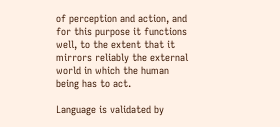of perception and action, and for this purpose it functions well, to the extent that it mirrors reliably the external world in which the human being has to act.

Language is validated by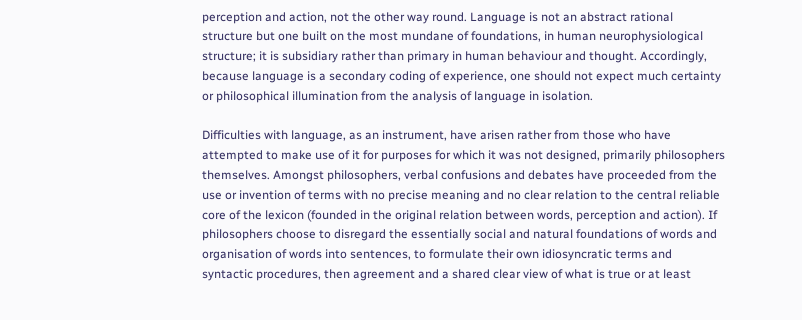perception and action, not the other way round. Language is not an abstract rational structure but one built on the most mundane of foundations, in human neurophysiological structure; it is subsidiary rather than primary in human behaviour and thought. Accordingly, because language is a secondary coding of experience, one should not expect much certainty or philosophical illumination from the analysis of language in isolation.

Difficulties with language, as an instrument, have arisen rather from those who have attempted to make use of it for purposes for which it was not designed, primarily philosophers themselves. Amongst philosophers, verbal confusions and debates have proceeded from the use or invention of terms with no precise meaning and no clear relation to the central reliable core of the lexicon (founded in the original relation between words, perception and action). If philosophers choose to disregard the essentially social and natural foundations of words and organisation of words into sentences, to formulate their own idiosyncratic terms and syntactic procedures, then agreement and a shared clear view of what is true or at least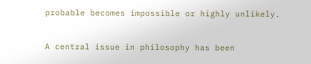probable becomes impossible or highly unlikely.

A central issue in philosophy has been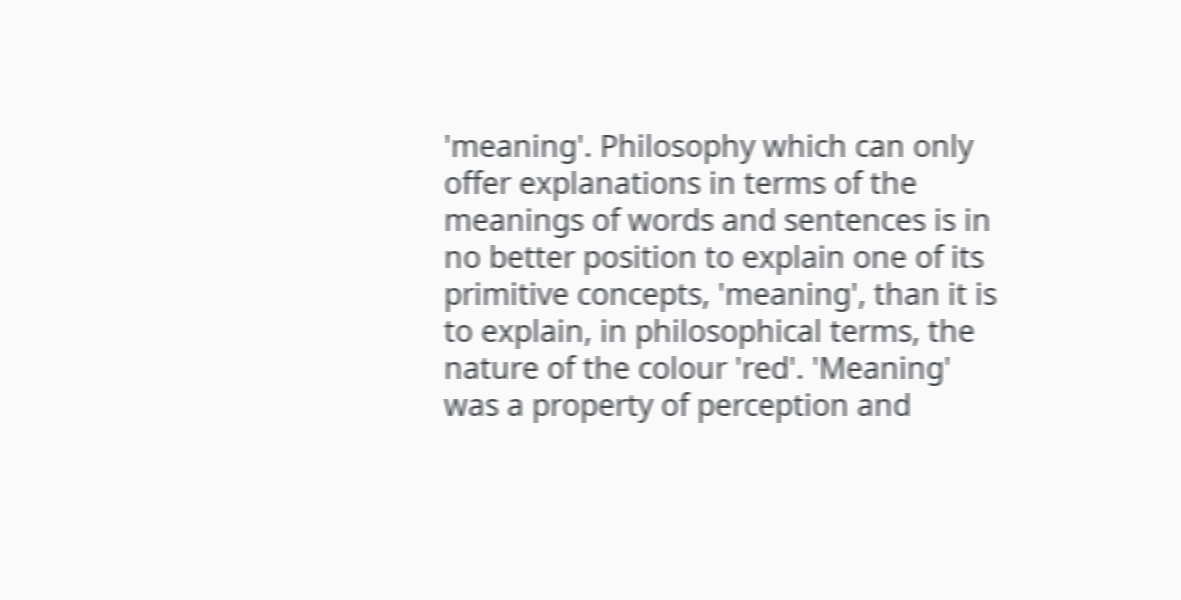'meaning'. Philosophy which can only offer explanations in terms of the meanings of words and sentences is in no better position to explain one of its primitive concepts, 'meaning', than it is to explain, in philosophical terms, the nature of the colour 'red'. 'Meaning' was a property of perception and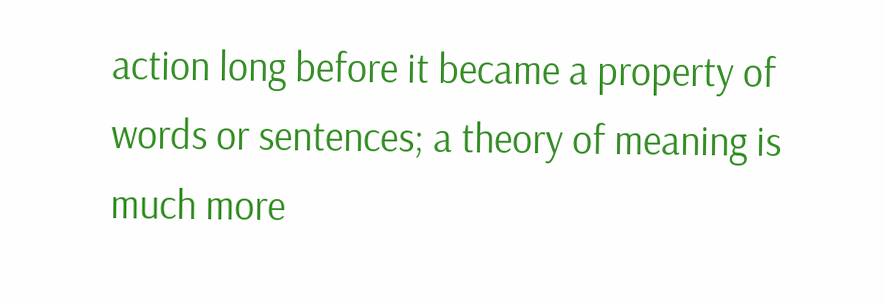action long before it became a property of words or sentences; a theory of meaning is much more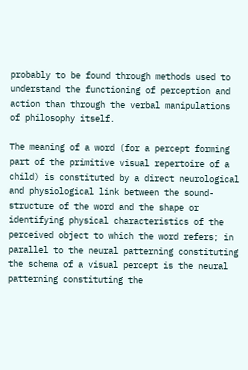probably to be found through methods used to understand the functioning of perception and action than through the verbal manipulations of philosophy itself.

The meaning of a word (for a percept forming part of the primitive visual repertoire of a child) is constituted by a direct neurological and physiological link between the sound-structure of the word and the shape or identifying physical characteristics of the perceived object to which the word refers; in parallel to the neural patterning constituting the schema of a visual percept is the neural patterning constituting the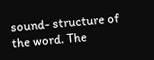sound- structure of the word. The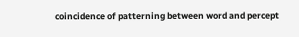coincidence of patterning between word and percept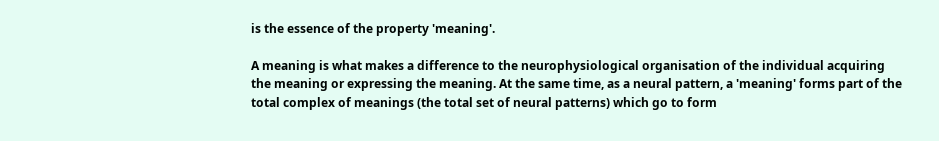is the essence of the property 'meaning'.

A meaning is what makes a difference to the neurophysiological organisation of the individual acquiring the meaning or expressing the meaning. At the same time, as a neural pattern, a 'meaning' forms part of the total complex of meanings (the total set of neural patterns) which go to form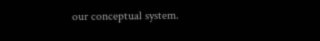our conceptual system.